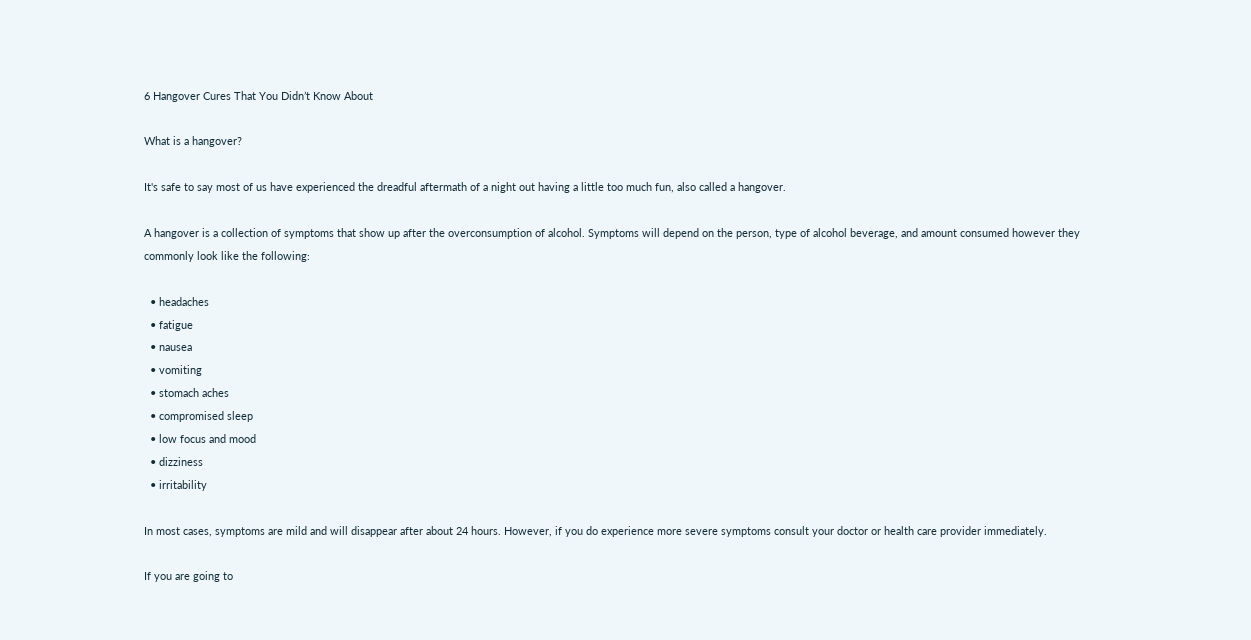6 Hangover Cures That You Didn’t Know About

What is a hangover?

It's safe to say most of us have experienced the dreadful aftermath of a night out having a little too much fun, also called a hangover.

A hangover is a collection of symptoms that show up after the overconsumption of alcohol. Symptoms will depend on the person, type of alcohol beverage, and amount consumed however they commonly look like the following:

  • headaches
  • fatigue
  • nausea
  • vomiting
  • stomach aches
  • compromised sleep
  • low focus and mood
  • dizziness
  • irritability

In most cases, symptoms are mild and will disappear after about 24 hours. However, if you do experience more severe symptoms consult your doctor or health care provider immediately.

If you are going to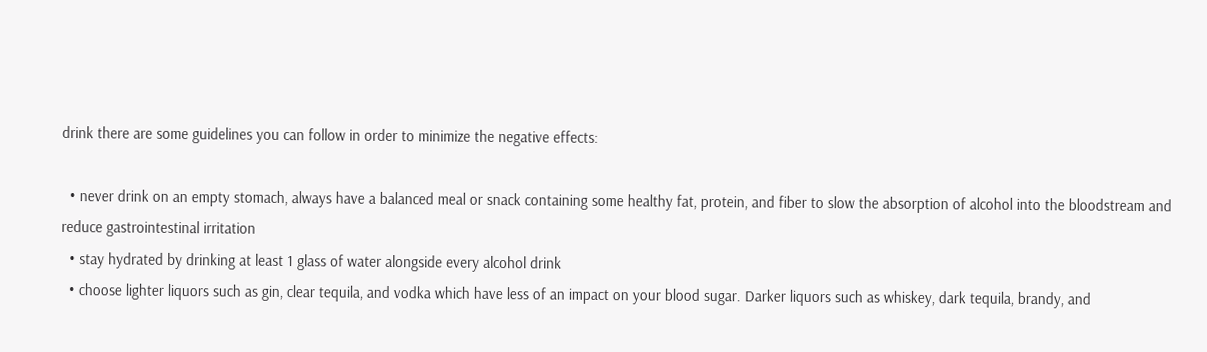drink there are some guidelines you can follow in order to minimize the negative effects:

  • never drink on an empty stomach, always have a balanced meal or snack containing some healthy fat, protein, and fiber to slow the absorption of alcohol into the bloodstream and reduce gastrointestinal irritation
  • stay hydrated by drinking at least 1 glass of water alongside every alcohol drink
  • choose lighter liquors such as gin, clear tequila, and vodka which have less of an impact on your blood sugar. Darker liquors such as whiskey, dark tequila, brandy, and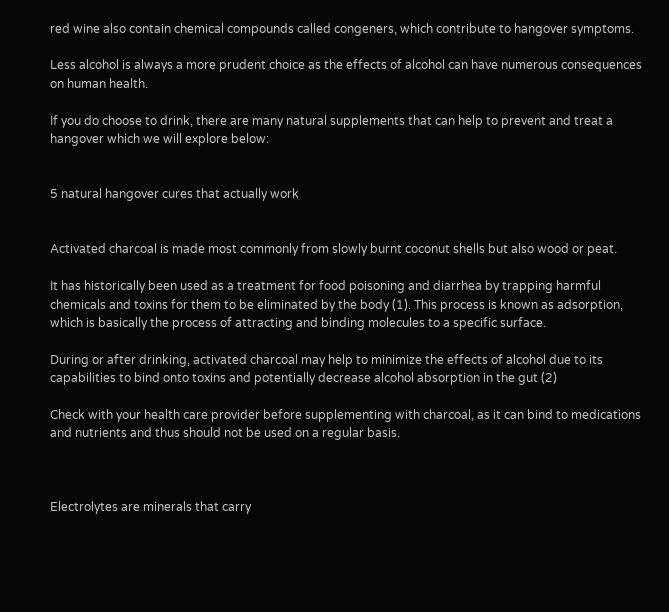red wine also contain chemical compounds called congeners, which contribute to hangover symptoms.

Less alcohol is always a more prudent choice as the effects of alcohol can have numerous consequences on human health.

If you do choose to drink, there are many natural supplements that can help to prevent and treat a hangover which we will explore below:


5 natural hangover cures that actually work


Activated charcoal is made most commonly from slowly burnt coconut shells but also wood or peat.

It has historically been used as a treatment for food poisoning and diarrhea by trapping harmful chemicals and toxins for them to be eliminated by the body (1). This process is known as adsorption, which is basically the process of attracting and binding molecules to a specific surface.

During or after drinking, activated charcoal may help to minimize the effects of alcohol due to its capabilities to bind onto toxins and potentially decrease alcohol absorption in the gut (2)

Check with your health care provider before supplementing with charcoal, as it can bind to medications and nutrients and thus should not be used on a regular basis.



Electrolytes are minerals that carry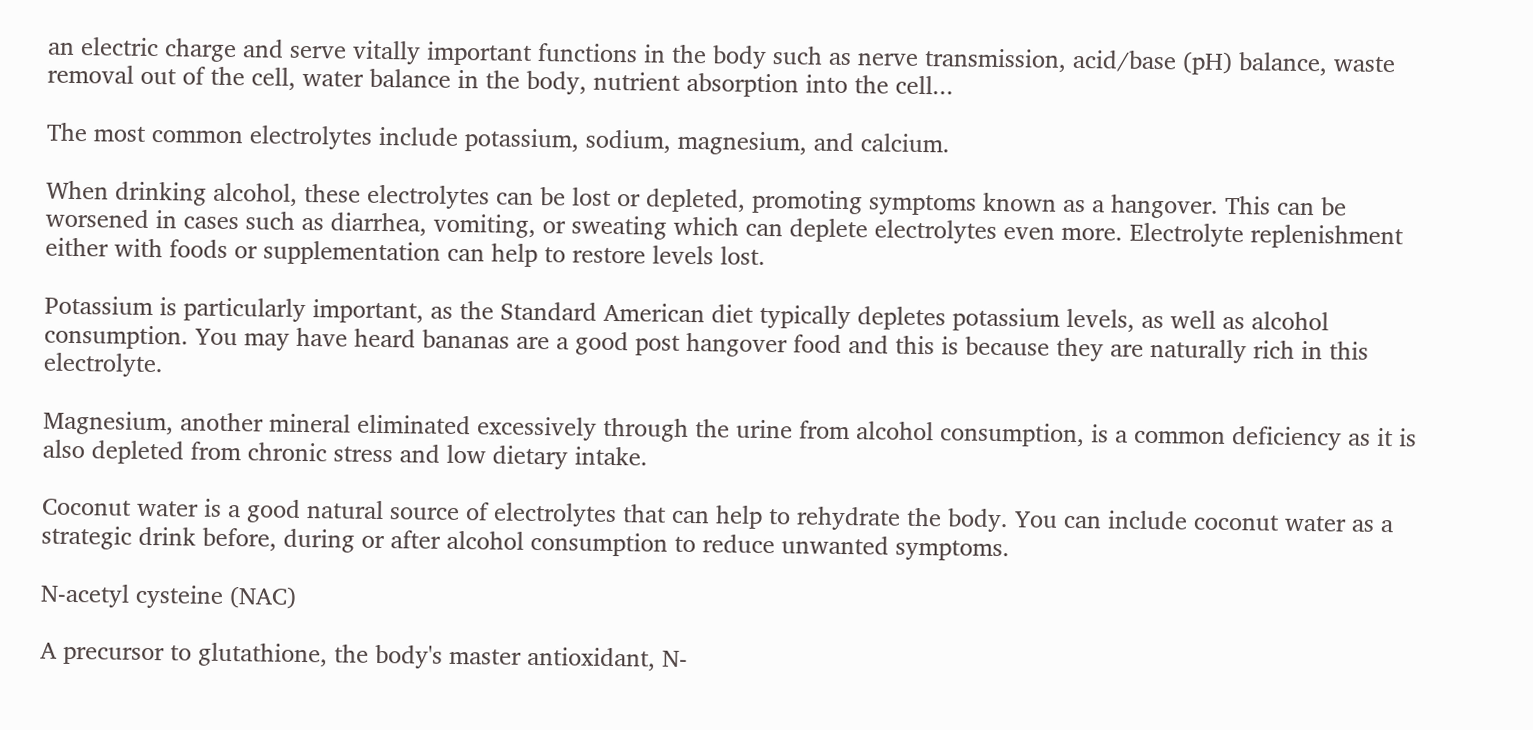an electric charge and serve vitally important functions in the body such as nerve transmission, acid/base (pH) balance, waste removal out of the cell, water balance in the body, nutrient absorption into the cell...

The most common electrolytes include potassium, sodium, magnesium, and calcium.

When drinking alcohol, these electrolytes can be lost or depleted, promoting symptoms known as a hangover. This can be worsened in cases such as diarrhea, vomiting, or sweating which can deplete electrolytes even more. Electrolyte replenishment either with foods or supplementation can help to restore levels lost.

Potassium is particularly important, as the Standard American diet typically depletes potassium levels, as well as alcohol consumption. You may have heard bananas are a good post hangover food and this is because they are naturally rich in this electrolyte.

Magnesium, another mineral eliminated excessively through the urine from alcohol consumption, is a common deficiency as it is also depleted from chronic stress and low dietary intake.

Coconut water is a good natural source of electrolytes that can help to rehydrate the body. You can include coconut water as a strategic drink before, during or after alcohol consumption to reduce unwanted symptoms.

N-acetyl cysteine (NAC)

A precursor to glutathione, the body's master antioxidant, N-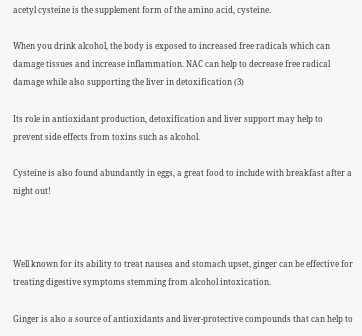acetyl cysteine is the supplement form of the amino acid, cysteine.

When you drink alcohol, the body is exposed to increased free radicals which can damage tissues and increase inflammation. NAC can help to decrease free radical damage while also supporting the liver in detoxification (3)

Its role in antioxidant production, detoxification and liver support may help to prevent side effects from toxins such as alcohol.

Cysteine is also found abundantly in eggs, a great food to include with breakfast after a night out!



Well known for its ability to treat nausea and stomach upset, ginger can be effective for treating digestive symptoms stemming from alcohol intoxication.

Ginger is also a source of antioxidants and liver-protective compounds that can help to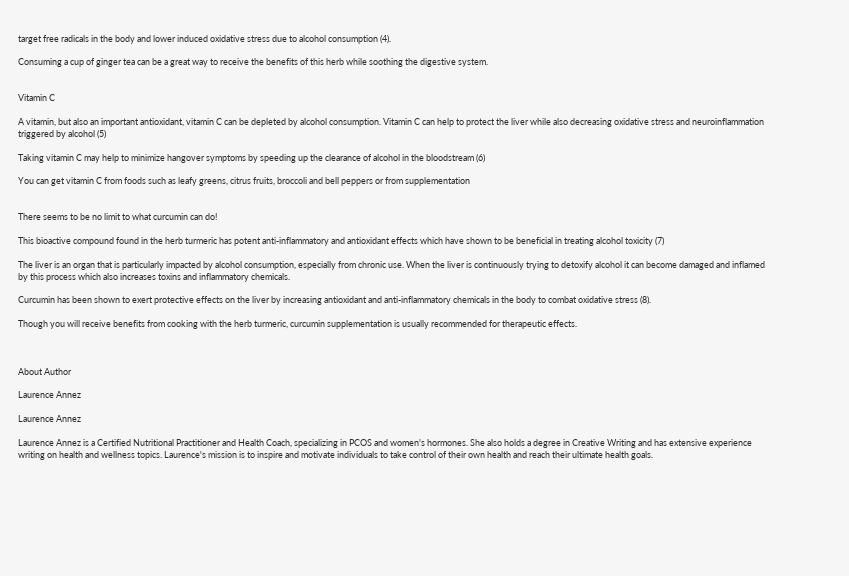target free radicals in the body and lower induced oxidative stress due to alcohol consumption (4).

Consuming a cup of ginger tea can be a great way to receive the benefits of this herb while soothing the digestive system.


Vitamin C

A vitamin, but also an important antioxidant, vitamin C can be depleted by alcohol consumption. Vitamin C can help to protect the liver while also decreasing oxidative stress and neuroinflammation triggered by alcohol (5)

Taking vitamin C may help to minimize hangover symptoms by speeding up the clearance of alcohol in the bloodstream (6)

You can get vitamin C from foods such as leafy greens, citrus fruits, broccoli and bell peppers or from supplementation


There seems to be no limit to what curcumin can do!

This bioactive compound found in the herb turmeric has potent anti-inflammatory and antioxidant effects which have shown to be beneficial in treating alcohol toxicity (7)

The liver is an organ that is particularly impacted by alcohol consumption, especially from chronic use. When the liver is continuously trying to detoxify alcohol it can become damaged and inflamed by this process which also increases toxins and inflammatory chemicals.

Curcumin has been shown to exert protective effects on the liver by increasing antioxidant and anti-inflammatory chemicals in the body to combat oxidative stress (8).

Though you will receive benefits from cooking with the herb turmeric, curcumin supplementation is usually recommended for therapeutic effects.



About Author

Laurence Annez

Laurence Annez

Laurence Annez is a Certified Nutritional Practitioner and Health Coach, specializing in PCOS and women's hormones. She also holds a degree in Creative Writing and has extensive experience writing on health and wellness topics. Laurence's mission is to inspire and motivate individuals to take control of their own health and reach their ultimate health goals.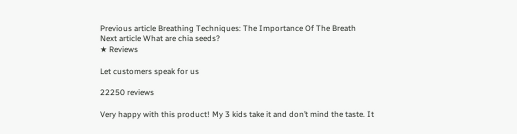Previous article Breathing Techniques: The Importance Of The Breath
Next article What are chia seeds?
★ Reviews

Let customers speak for us

22250 reviews

Very happy with this product! My 3 kids take it and don’t mind the taste. It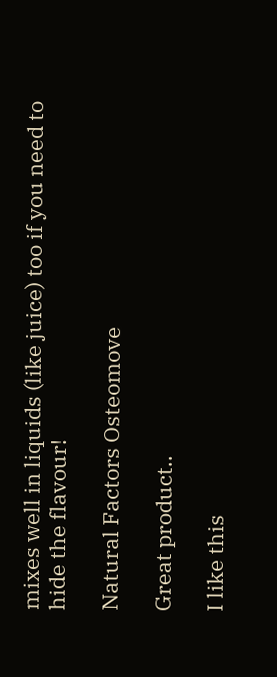mixes well in liquids (like juice) too if you need to hide the flavour!

Natural Factors Osteomove

Great product..

I like this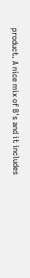product. A nice mix of B's and it includes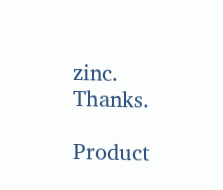zinc. Thanks.

Product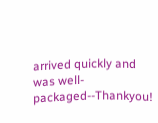arrived quickly and was well-packaged--Thankyou!